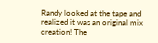Randy looked at the tape and realized it was an original mix creation! The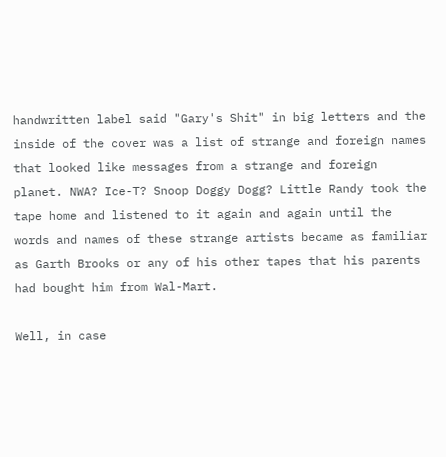handwritten label said "Gary's Shit" in big letters and the inside of the cover was a list of strange and foreign names that looked like messages from a strange and foreign planet. NWA? Ice-T? Snoop Doggy Dogg? Little Randy took the tape home and listened to it again and again until the words and names of these strange artists became as familiar as Garth Brooks or any of his other tapes that his parents had bought him from Wal-Mart.

Well, in case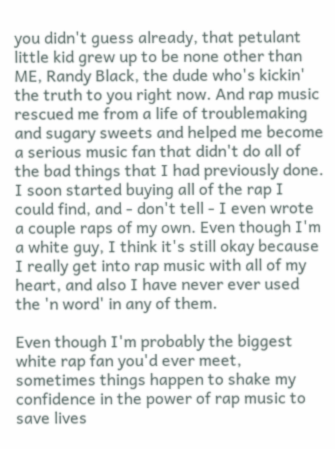you didn't guess already, that petulant little kid grew up to be none other than ME, Randy Black, the dude who's kickin' the truth to you right now. And rap music rescued me from a life of troublemaking and sugary sweets and helped me become a serious music fan that didn't do all of the bad things that I had previously done. I soon started buying all of the rap I could find, and - don't tell - I even wrote a couple raps of my own. Even though I'm a white guy, I think it's still okay because I really get into rap music with all of my heart, and also I have never ever used the 'n word' in any of them.

Even though I'm probably the biggest white rap fan you'd ever meet, sometimes things happen to shake my confidence in the power of rap music to save lives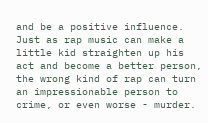and be a positive influence. Just as rap music can make a little kid straighten up his act and become a better person, the wrong kind of rap can turn an impressionable person to crime, or even worse - murder.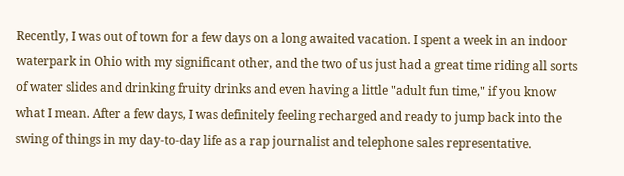Recently, I was out of town for a few days on a long awaited vacation. I spent a week in an indoor waterpark in Ohio with my significant other, and the two of us just had a great time riding all sorts of water slides and drinking fruity drinks and even having a little "adult fun time," if you know what I mean. After a few days, I was definitely feeling recharged and ready to jump back into the swing of things in my day-to-day life as a rap journalist and telephone sales representative.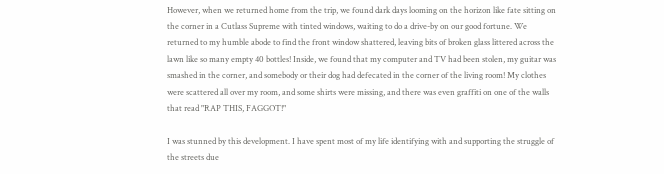However, when we returned home from the trip, we found dark days looming on the horizon like fate sitting on the corner in a Cutlass Supreme with tinted windows, waiting to do a drive-by on our good fortune. We returned to my humble abode to find the front window shattered, leaving bits of broken glass littered across the lawn like so many empty 40 bottles! Inside, we found that my computer and TV had been stolen, my guitar was smashed in the corner, and somebody or their dog had defecated in the corner of the living room! My clothes were scattered all over my room, and some shirts were missing, and there was even graffiti on one of the walls that read "RAP THIS, FAGGOT!"

I was stunned by this development. I have spent most of my life identifying with and supporting the struggle of the streets due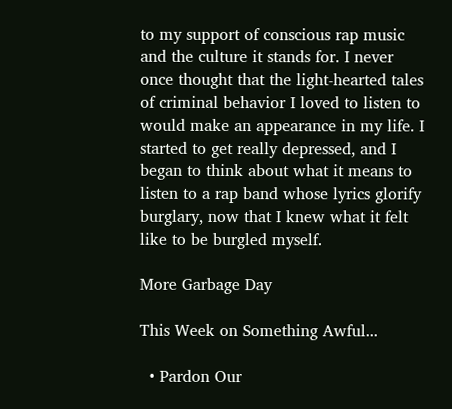to my support of conscious rap music and the culture it stands for. I never once thought that the light-hearted tales of criminal behavior I loved to listen to would make an appearance in my life. I started to get really depressed, and I began to think about what it means to listen to a rap band whose lyrics glorify burglary, now that I knew what it felt like to be burgled myself.

More Garbage Day

This Week on Something Awful...

  • Pardon Our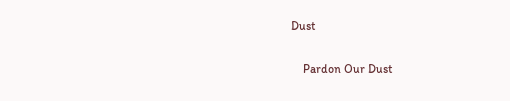Dust

    Pardon Our Dust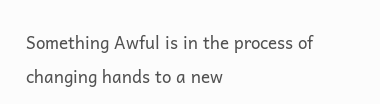Something Awful is in the process of changing hands to a new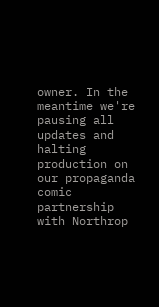owner. In the meantime we're pausing all updates and halting production on our propaganda comic partnership with Northrop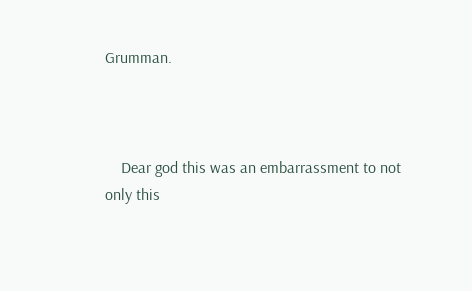Grumman.



    Dear god this was an embarrassment to not only this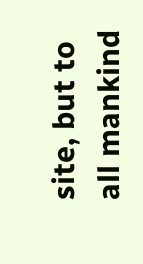site, but to all mankind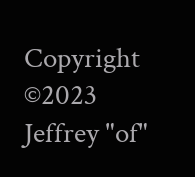Copyright ©2023 Jeffrey "of"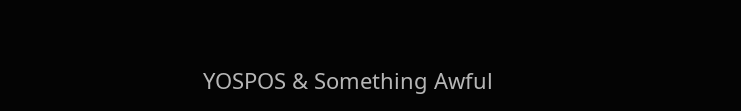YOSPOS & Something Awful